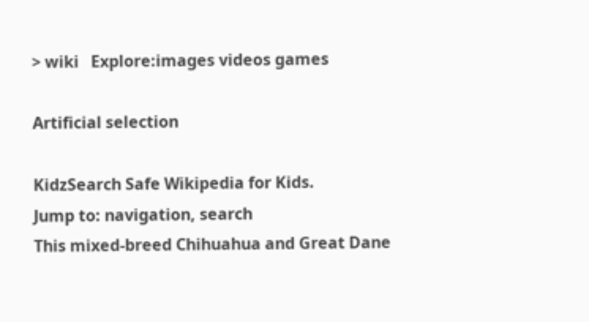> wiki   Explore:images videos games

Artificial selection

KidzSearch Safe Wikipedia for Kids.
Jump to: navigation, search
This mixed-breed Chihuahua and Great Dane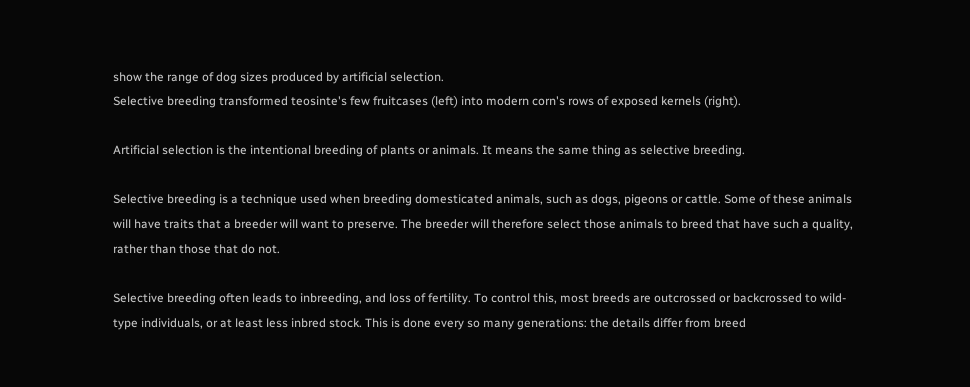show the range of dog sizes produced by artificial selection.
Selective breeding transformed teosinte's few fruitcases (left) into modern corn's rows of exposed kernels (right).

Artificial selection is the intentional breeding of plants or animals. It means the same thing as selective breeding.

Selective breeding is a technique used when breeding domesticated animals, such as dogs, pigeons or cattle. Some of these animals will have traits that a breeder will want to preserve. The breeder will therefore select those animals to breed that have such a quality, rather than those that do not.

Selective breeding often leads to inbreeding, and loss of fertility. To control this, most breeds are outcrossed or backcrossed to wild-type individuals, or at least less inbred stock. This is done every so many generations: the details differ from breed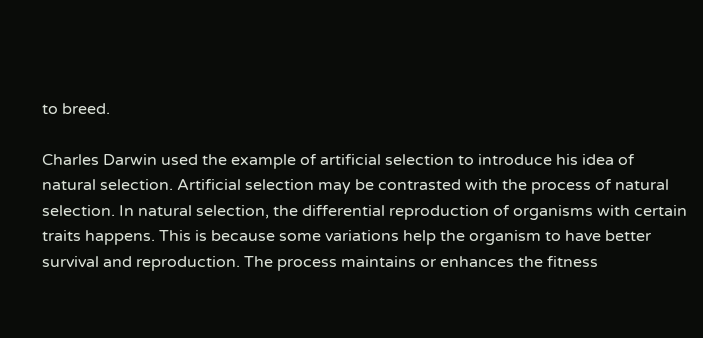to breed.

Charles Darwin used the example of artificial selection to introduce his idea of natural selection. Artificial selection may be contrasted with the process of natural selection. In natural selection, the differential reproduction of organisms with certain traits happens. This is because some variations help the organism to have better survival and reproduction. The process maintains or enhances the fitness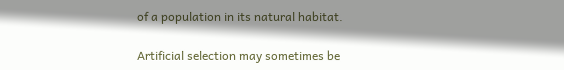of a population in its natural habitat.

Artificial selection may sometimes be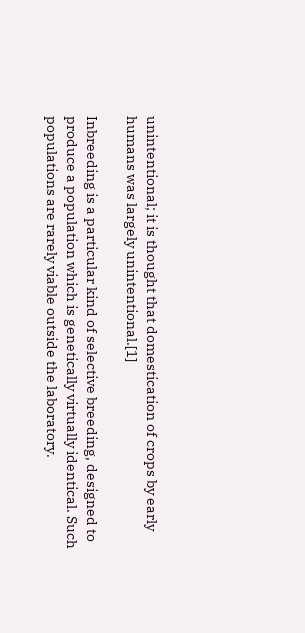unintentional; it is thought that domestication of crops by early humans was largely unintentional.[1]

Inbreeding is a particular kind of selective breeding, designed to produce a population which is genetically virtually identical. Such populations are rarely viable outside the laboratory.